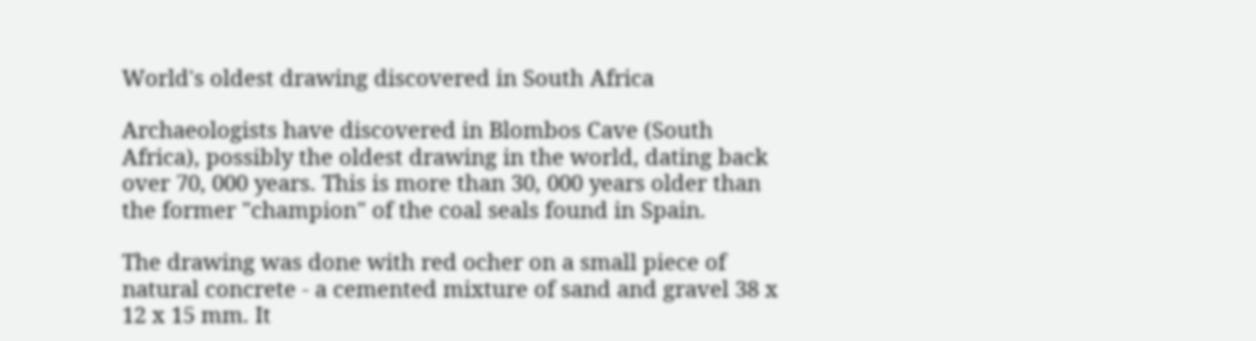World's oldest drawing discovered in South Africa

Archaeologists have discovered in Blombos Cave (South Africa), possibly the oldest drawing in the world, dating back over 70, 000 years. This is more than 30, 000 years older than the former "champion" of the coal seals found in Spain.

The drawing was done with red ocher on a small piece of natural concrete - a cemented mixture of sand and gravel 38 x 12 x 15 mm. It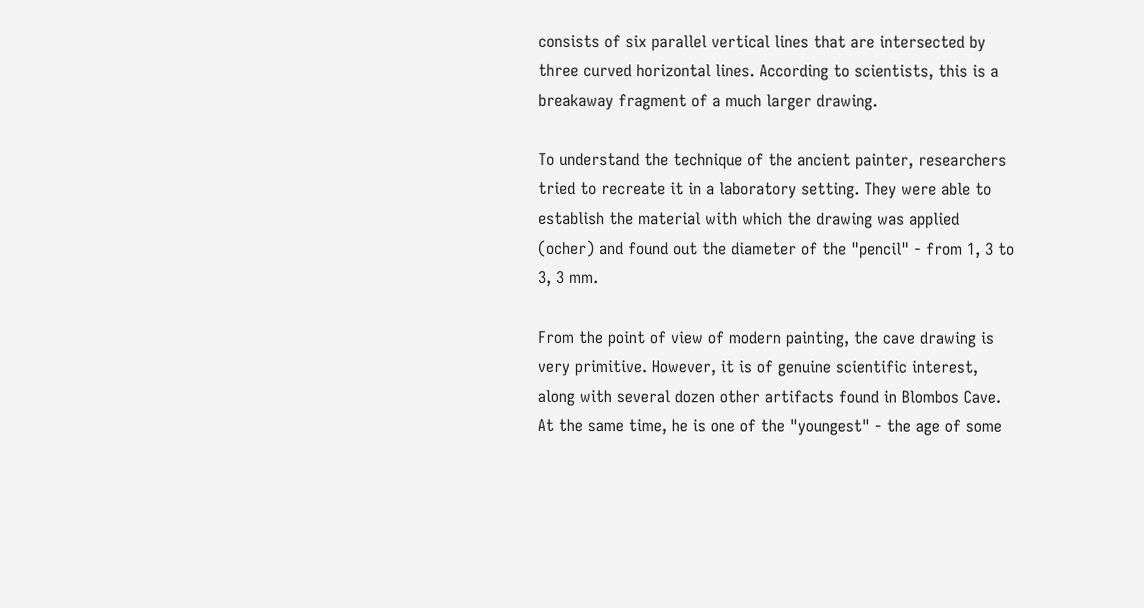consists of six parallel vertical lines that are intersected by three curved horizontal lines. According to scientists, this is a breakaway fragment of a much larger drawing.

To understand the technique of the ancient painter, researchers tried to recreate it in a laboratory setting. They were able to establish the material with which the drawing was applied (ocher) and found out the diameter of the "pencil" - from 1, 3 to 3, 3 mm.

From the point of view of modern painting, the cave drawing is very primitive. However, it is of genuine scientific interest, along with several dozen other artifacts found in Blombos Cave. At the same time, he is one of the "youngest" - the age of some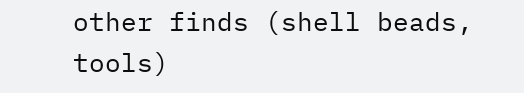other finds (shell beads, tools)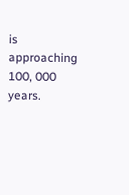is approaching 100, 000 years.